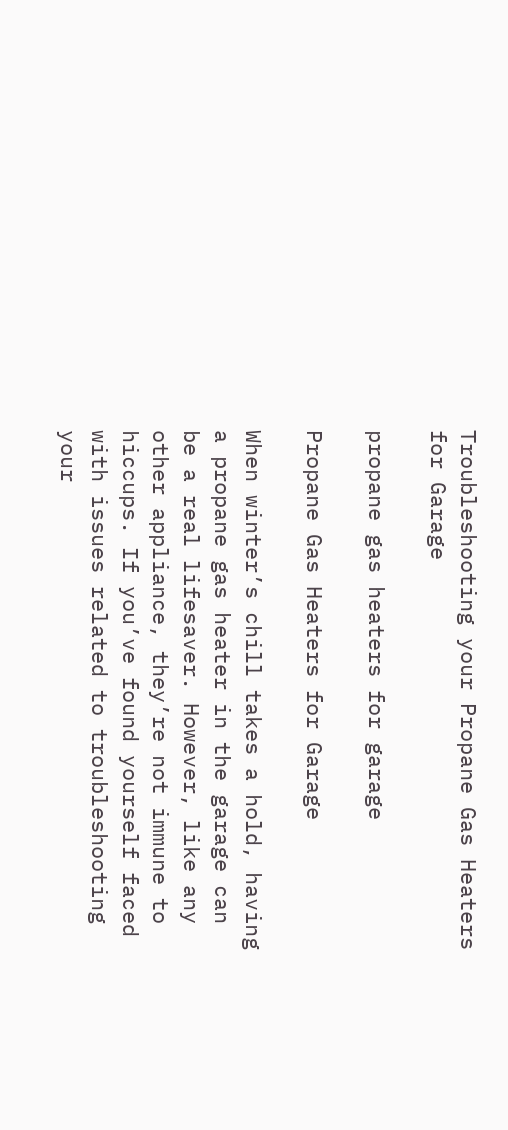Troubleshooting your Propane Gas Heaters for Garage

propane gas heaters for garage

Propane Gas Heaters for Garage

When winter’s chill takes a hold, having a propane gas heater in the garage can be a real lifesaver. However, like any other appliance, they’re not immune to hiccups. If you’ve found yourself faced with issues related to troubleshooting your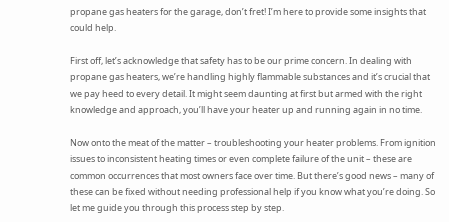propane gas heaters for the garage, don’t fret! I’m here to provide some insights that could help.

First off, let’s acknowledge that safety has to be our prime concern. In dealing with propane gas heaters, we’re handling highly flammable substances and it’s crucial that we pay heed to every detail. It might seem daunting at first but armed with the right knowledge and approach, you’ll have your heater up and running again in no time.

Now onto the meat of the matter – troubleshooting your heater problems. From ignition issues to inconsistent heating times or even complete failure of the unit – these are common occurrences that most owners face over time. But there’s good news – many of these can be fixed without needing professional help if you know what you’re doing. So let me guide you through this process step by step.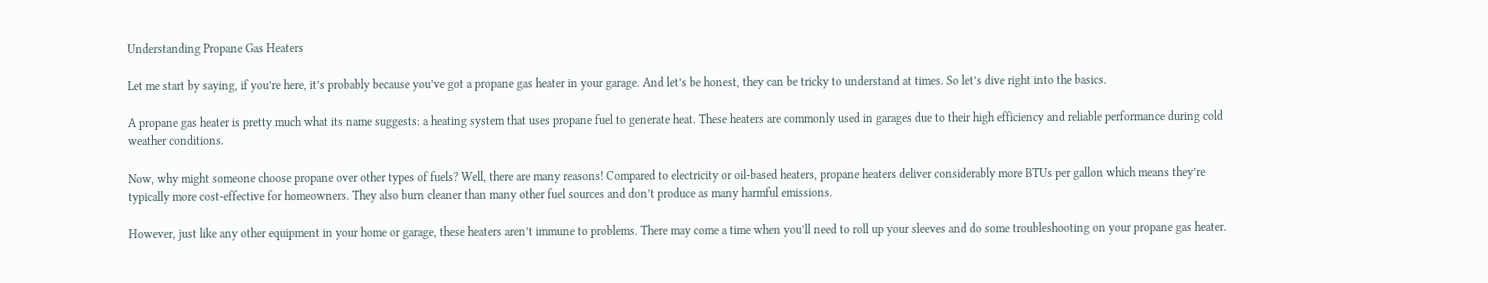Understanding Propane Gas Heaters

Let me start by saying, if you’re here, it’s probably because you’ve got a propane gas heater in your garage. And let’s be honest, they can be tricky to understand at times. So let’s dive right into the basics.

A propane gas heater is pretty much what its name suggests: a heating system that uses propane fuel to generate heat. These heaters are commonly used in garages due to their high efficiency and reliable performance during cold weather conditions.

Now, why might someone choose propane over other types of fuels? Well, there are many reasons! Compared to electricity or oil-based heaters, propane heaters deliver considerably more BTUs per gallon which means they’re typically more cost-effective for homeowners. They also burn cleaner than many other fuel sources and don’t produce as many harmful emissions.

However, just like any other equipment in your home or garage, these heaters aren’t immune to problems. There may come a time when you’ll need to roll up your sleeves and do some troubleshooting on your propane gas heater.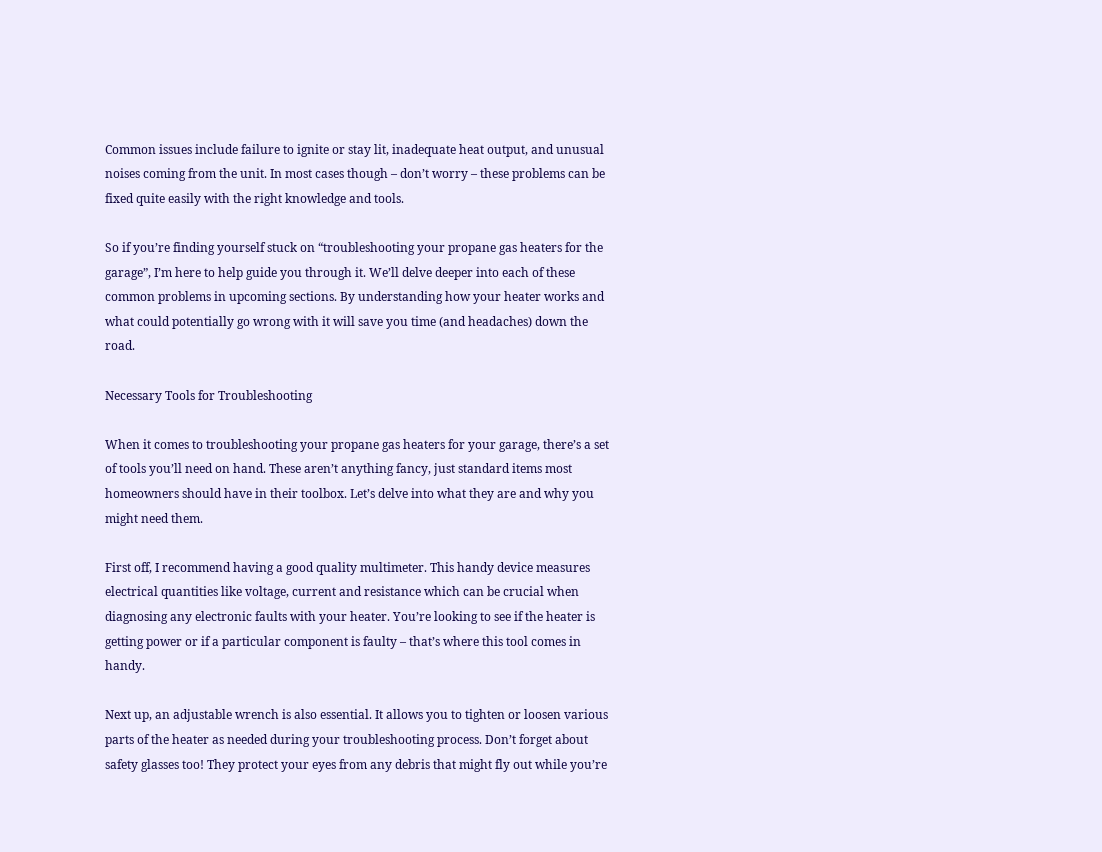Common issues include failure to ignite or stay lit, inadequate heat output, and unusual noises coming from the unit. In most cases though – don’t worry – these problems can be fixed quite easily with the right knowledge and tools.

So if you’re finding yourself stuck on “troubleshooting your propane gas heaters for the garage”, I’m here to help guide you through it. We’ll delve deeper into each of these common problems in upcoming sections. By understanding how your heater works and what could potentially go wrong with it will save you time (and headaches) down the road.

Necessary Tools for Troubleshooting

When it comes to troubleshooting your propane gas heaters for your garage, there’s a set of tools you’ll need on hand. These aren’t anything fancy, just standard items most homeowners should have in their toolbox. Let’s delve into what they are and why you might need them.

First off, I recommend having a good quality multimeter. This handy device measures electrical quantities like voltage, current and resistance which can be crucial when diagnosing any electronic faults with your heater. You’re looking to see if the heater is getting power or if a particular component is faulty – that’s where this tool comes in handy.

Next up, an adjustable wrench is also essential. It allows you to tighten or loosen various parts of the heater as needed during your troubleshooting process. Don’t forget about safety glasses too! They protect your eyes from any debris that might fly out while you’re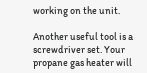working on the unit.

Another useful tool is a screwdriver set. Your propane gas heater will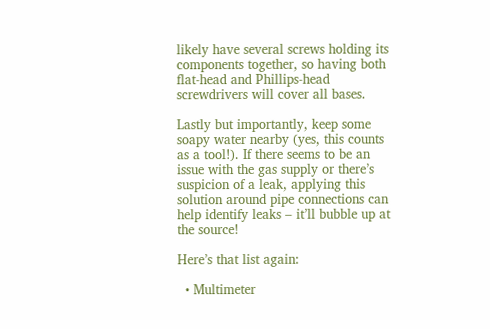likely have several screws holding its components together, so having both flat-head and Phillips-head screwdrivers will cover all bases.

Lastly but importantly, keep some soapy water nearby (yes, this counts as a tool!). If there seems to be an issue with the gas supply or there’s suspicion of a leak, applying this solution around pipe connections can help identify leaks – it’ll bubble up at the source!

Here’s that list again:

  • Multimeter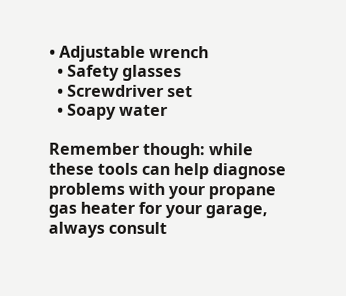• Adjustable wrench
  • Safety glasses
  • Screwdriver set
  • Soapy water

Remember though: while these tools can help diagnose problems with your propane gas heater for your garage, always consult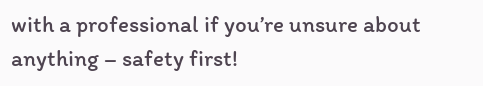with a professional if you’re unsure about anything – safety first!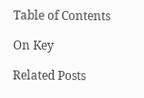Table of Contents

On Key

Related Posts